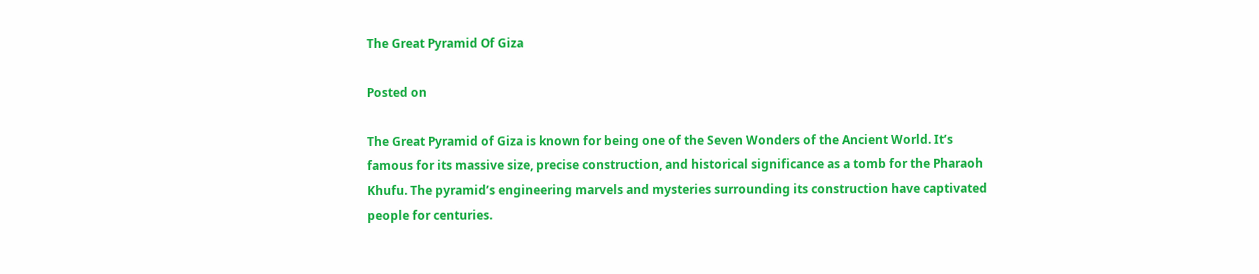The Great Pyramid Of Giza

Posted on

The Great Pyramid of Giza is known for being one of the Seven Wonders of the Ancient World. It’s famous for its massive size, precise construction, and historical significance as a tomb for the Pharaoh Khufu. The pyramid’s engineering marvels and mysteries surrounding its construction have captivated people for centuries.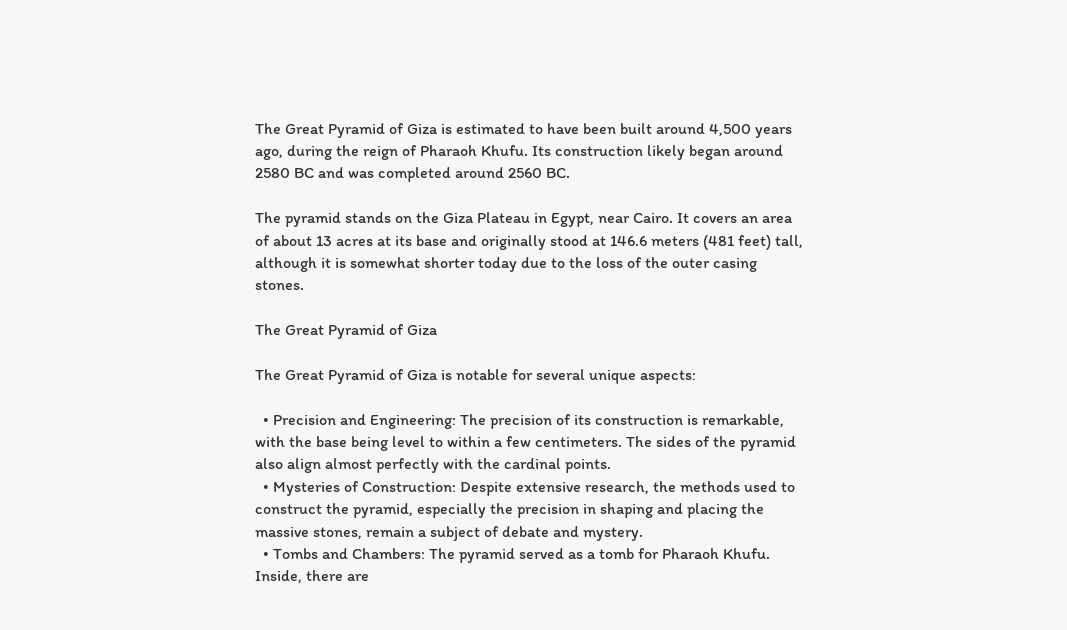The Great Pyramid of Giza is estimated to have been built around 4,500 years ago, during the reign of Pharaoh Khufu. Its construction likely began around 2580 BC and was completed around 2560 BC.

The pyramid stands on the Giza Plateau in Egypt, near Cairo. It covers an area of about 13 acres at its base and originally stood at 146.6 meters (481 feet) tall, although it is somewhat shorter today due to the loss of the outer casing stones.

The Great Pyramid of Giza

The Great Pyramid of Giza is notable for several unique aspects:

  • Precision and Engineering: The precision of its construction is remarkable, with the base being level to within a few centimeters. The sides of the pyramid also align almost perfectly with the cardinal points.
  • Mysteries of Construction: Despite extensive research, the methods used to construct the pyramid, especially the precision in shaping and placing the massive stones, remain a subject of debate and mystery.
  • Tombs and Chambers: The pyramid served as a tomb for Pharaoh Khufu. Inside, there are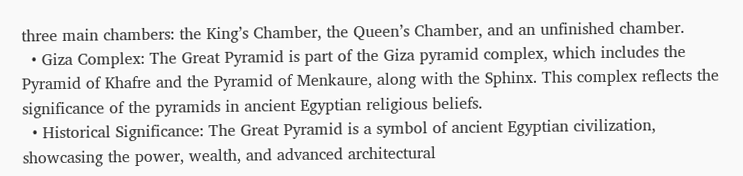three main chambers: the King’s Chamber, the Queen’s Chamber, and an unfinished chamber.
  • Giza Complex: The Great Pyramid is part of the Giza pyramid complex, which includes the Pyramid of Khafre and the Pyramid of Menkaure, along with the Sphinx. This complex reflects the significance of the pyramids in ancient Egyptian religious beliefs.
  • Historical Significance: The Great Pyramid is a symbol of ancient Egyptian civilization, showcasing the power, wealth, and advanced architectural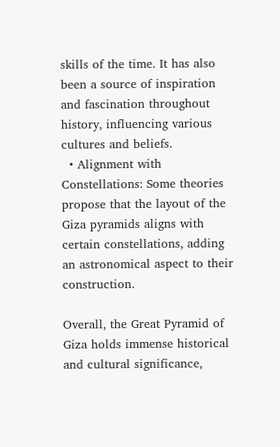skills of the time. It has also been a source of inspiration and fascination throughout history, influencing various cultures and beliefs.
  • Alignment with Constellations: Some theories propose that the layout of the Giza pyramids aligns with certain constellations, adding an astronomical aspect to their construction.

Overall, the Great Pyramid of Giza holds immense historical and cultural significance,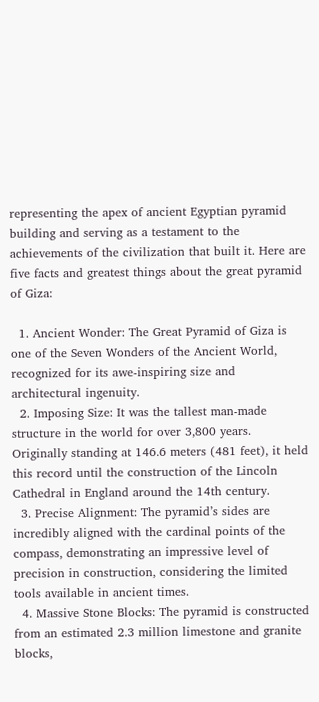representing the apex of ancient Egyptian pyramid building and serving as a testament to the achievements of the civilization that built it. Here are five facts and greatest things about the great pyramid of Giza:

  1. Ancient Wonder: The Great Pyramid of Giza is one of the Seven Wonders of the Ancient World, recognized for its awe-inspiring size and architectural ingenuity.
  2. Imposing Size: It was the tallest man-made structure in the world for over 3,800 years. Originally standing at 146.6 meters (481 feet), it held this record until the construction of the Lincoln Cathedral in England around the 14th century.
  3. Precise Alignment: The pyramid’s sides are incredibly aligned with the cardinal points of the compass, demonstrating an impressive level of precision in construction, considering the limited tools available in ancient times.
  4. Massive Stone Blocks: The pyramid is constructed from an estimated 2.3 million limestone and granite blocks,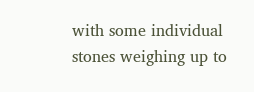with some individual stones weighing up to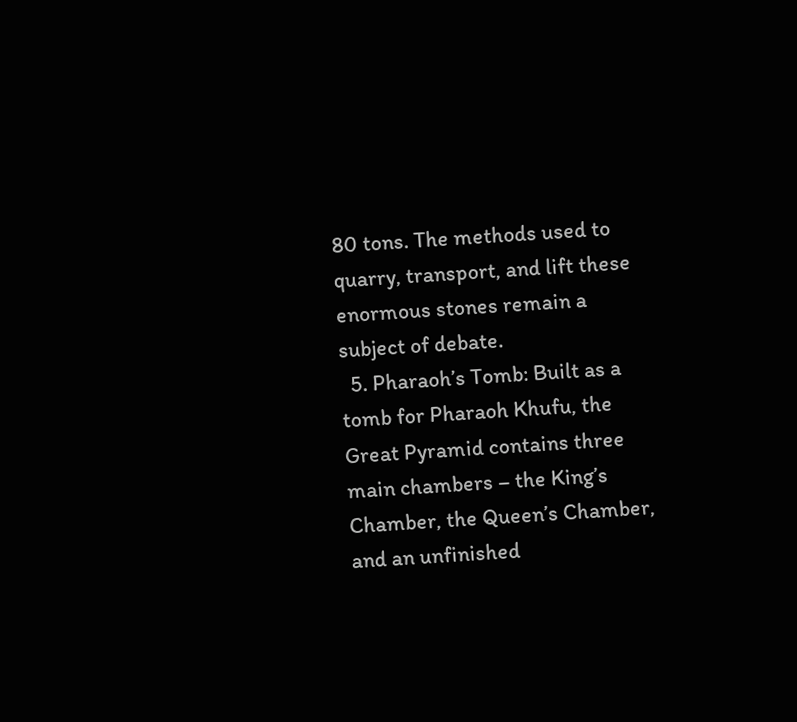80 tons. The methods used to quarry, transport, and lift these enormous stones remain a subject of debate.
  5. Pharaoh’s Tomb: Built as a tomb for Pharaoh Khufu, the Great Pyramid contains three main chambers – the King’s Chamber, the Queen’s Chamber, and an unfinished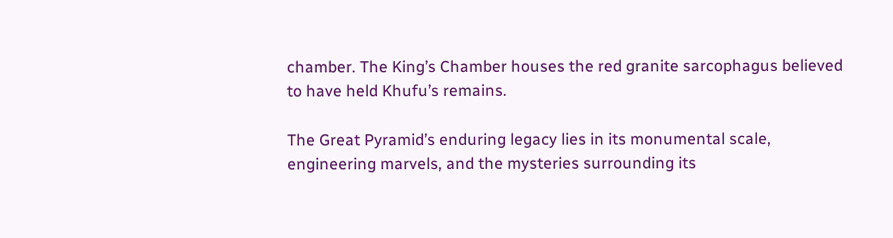chamber. The King’s Chamber houses the red granite sarcophagus believed to have held Khufu’s remains.

The Great Pyramid’s enduring legacy lies in its monumental scale, engineering marvels, and the mysteries surrounding its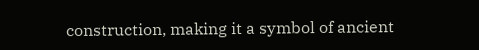construction, making it a symbol of ancient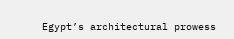Egypt’s architectural prowess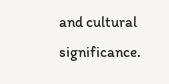and cultural significance.